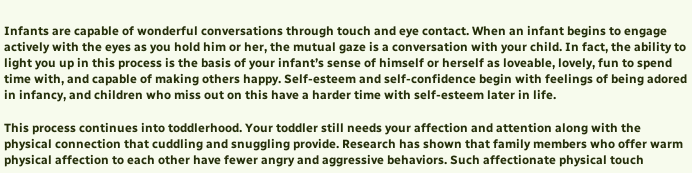Infants are capable of wonderful conversations through touch and eye contact. When an infant begins to engage actively with the eyes as you hold him or her, the mutual gaze is a conversation with your child. In fact, the ability to light you up in this process is the basis of your infant’s sense of himself or herself as loveable, lovely, fun to spend time with, and capable of making others happy. Self-esteem and self-confidence begin with feelings of being adored in infancy, and children who miss out on this have a harder time with self-esteem later in life.

This process continues into toddlerhood. Your toddler still needs your affection and attention along with the physical connection that cuddling and snuggling provide. Research has shown that family members who offer warm physical affection to each other have fewer angry and aggressive behaviors. Such affectionate physical touch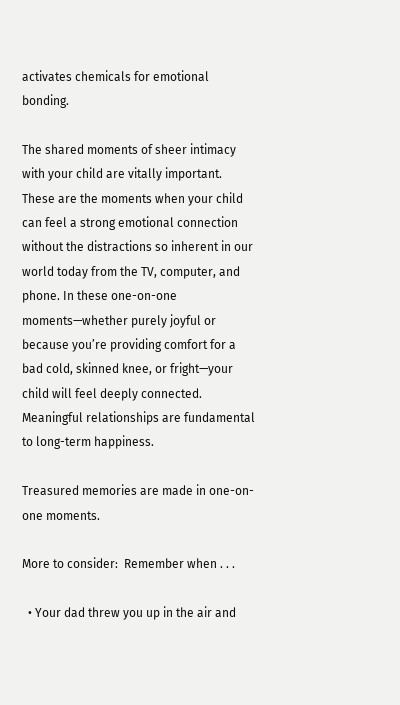activates chemicals for emotional bonding.

The shared moments of sheer intimacy with your child are vitally important. These are the moments when your child can feel a strong emotional connection without the distractions so inherent in our world today from the TV, computer, and phone. In these one-on-one moments—whether purely joyful or because you’re providing comfort for a bad cold, skinned knee, or fright—your child will feel deeply connected. Meaningful relationships are fundamental to long-term happiness.

Treasured memories are made in one-on-one moments.

More to consider:  Remember when . . .

  • Your dad threw you up in the air and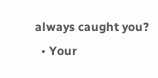always caught you?
  • Your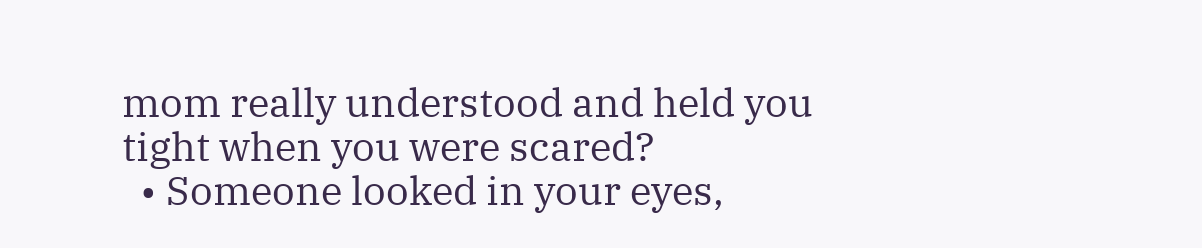mom really understood and held you tight when you were scared?
  • Someone looked in your eyes,